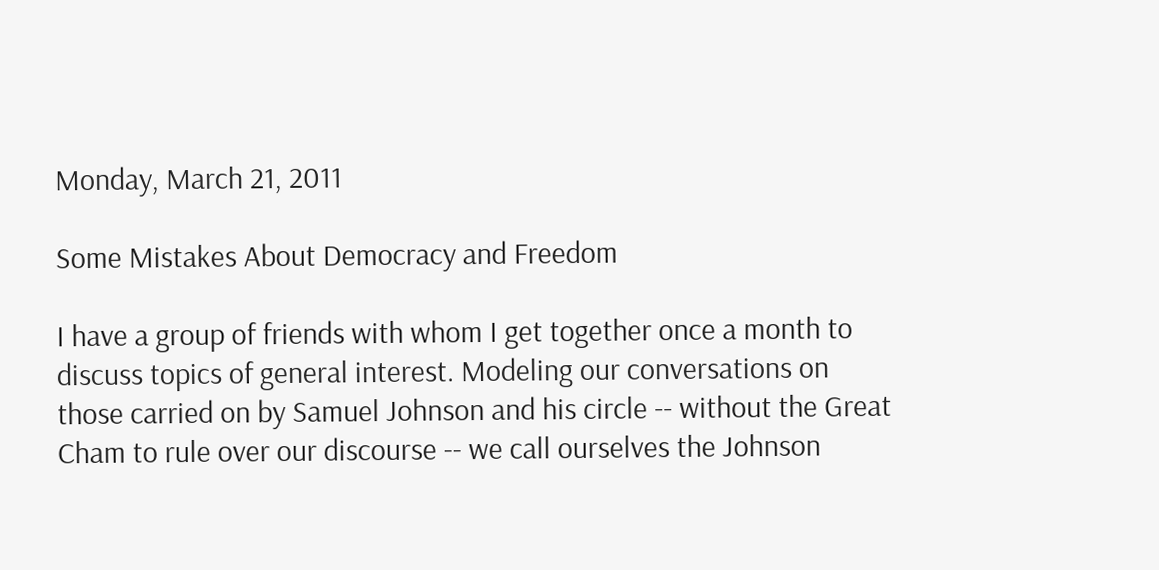Monday, March 21, 2011

Some Mistakes About Democracy and Freedom

I have a group of friends with whom I get together once a month to discuss topics of general interest. Modeling our conversations on those carried on by Samuel Johnson and his circle -- without the Great Cham to rule over our discourse -- we call ourselves the Johnson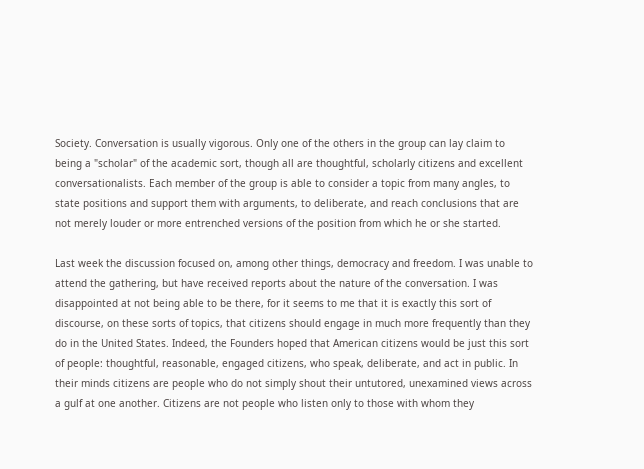Society. Conversation is usually vigorous. Only one of the others in the group can lay claim to being a "scholar" of the academic sort, though all are thoughtful, scholarly citizens and excellent conversationalists. Each member of the group is able to consider a topic from many angles, to state positions and support them with arguments, to deliberate, and reach conclusions that are not merely louder or more entrenched versions of the position from which he or she started.

Last week the discussion focused on, among other things, democracy and freedom. I was unable to attend the gathering, but have received reports about the nature of the conversation. I was disappointed at not being able to be there, for it seems to me that it is exactly this sort of discourse, on these sorts of topics, that citizens should engage in much more frequently than they do in the United States. Indeed, the Founders hoped that American citizens would be just this sort of people: thoughtful, reasonable, engaged citizens, who speak, deliberate, and act in public. In their minds citizens are people who do not simply shout their untutored, unexamined views across a gulf at one another. Citizens are not people who listen only to those with whom they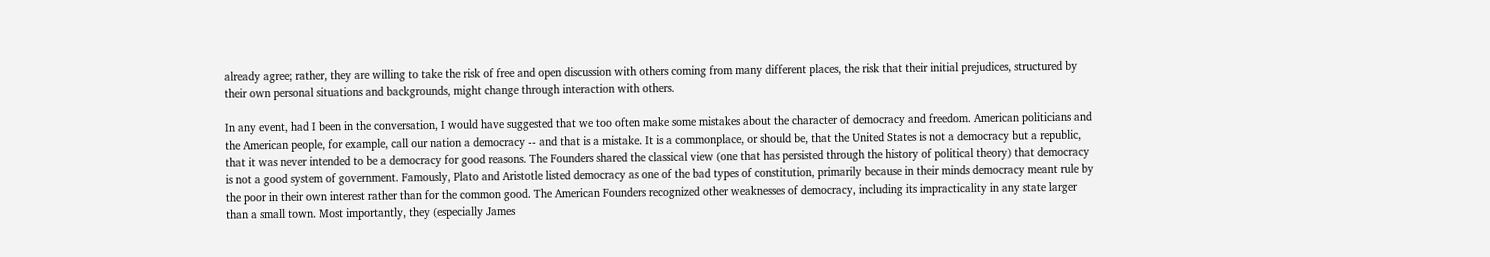already agree; rather, they are willing to take the risk of free and open discussion with others coming from many different places, the risk that their initial prejudices, structured by their own personal situations and backgrounds, might change through interaction with others.

In any event, had I been in the conversation, I would have suggested that we too often make some mistakes about the character of democracy and freedom. American politicians and the American people, for example, call our nation a democracy -- and that is a mistake. It is a commonplace, or should be, that the United States is not a democracy but a republic, that it was never intended to be a democracy for good reasons. The Founders shared the classical view (one that has persisted through the history of political theory) that democracy is not a good system of government. Famously, Plato and Aristotle listed democracy as one of the bad types of constitution, primarily because in their minds democracy meant rule by the poor in their own interest rather than for the common good. The American Founders recognized other weaknesses of democracy, including its impracticality in any state larger than a small town. Most importantly, they (especially James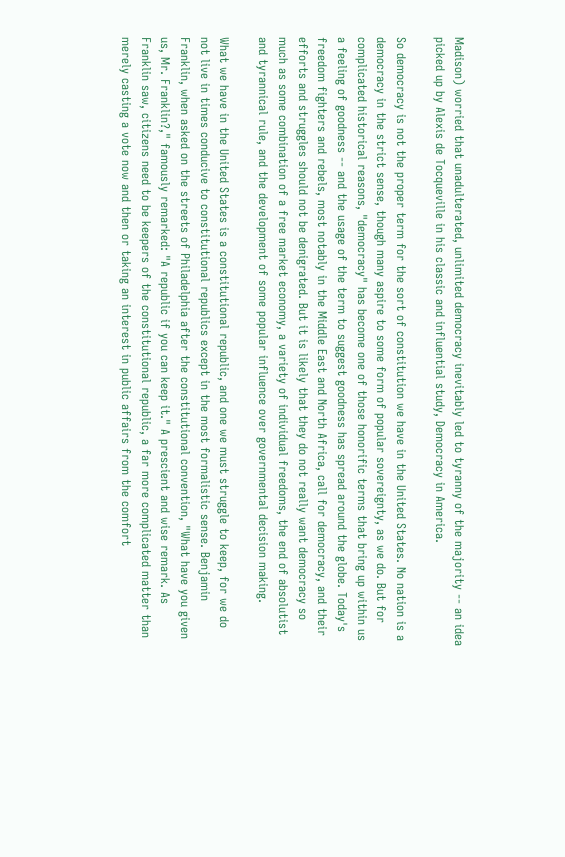Madison) worried that unadulterated, unlimited democracy inevitably led to tyranny of the majority -- an idea picked up by Alexis de Tocqueville in his classic and influential study, Democracy in America.

So democracy is not the proper term for the sort of constitution we have in the United States. No nation is a democracy in the strict sense, though many aspire to some form of popular sovereignty, as we do. But for complicated historical reasons, "democracy" has become one of those honorific terms that bring up within us a feeling of goodness -- and the usage of the term to suggest goodness has spread around the globe. Today's freedom fighters and rebels, most notably in the Middle East and North Africa, call for democracy, and their efforts and struggles should not be denigrated. But it is likely that they do not really want democracy so much as some combination of a free market economy, a variety of individual freedoms, the end of absolutist and tyrannical rule, and the development of some popular influence over governmental decision making.

What we have in the United States is a constitutional republic, and one we must struggle to keep, for we do not live in times conducive to constitutional republics except in the most formalistic sense. Benjamin Franklin, when asked on the streets of Philadelphia after the constitutional convention, "What have you given us, Mr. Franklin?," famously remarked: "A republic if you can keep it." A prescient and wise remark. As Franklin saw, citizens need to be keepers of the constitutional republic, a far more complicated matter than merely casting a vote now and then or taking an interest in public affairs from the comfort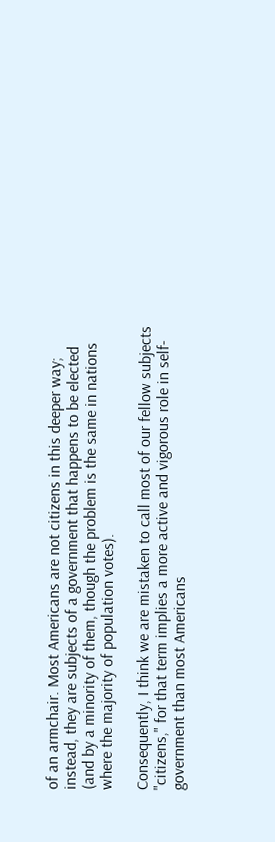of an armchair. Most Americans are not citizens in this deeper way; instead, they are subjects of a government that happens to be elected (and by a minority of them, though the problem is the same in nations where the majority of population votes).

Consequently, I think we are mistaken to call most of our fellow subjects "citizens," for that term implies a more active and vigorous role in self-government than most Americans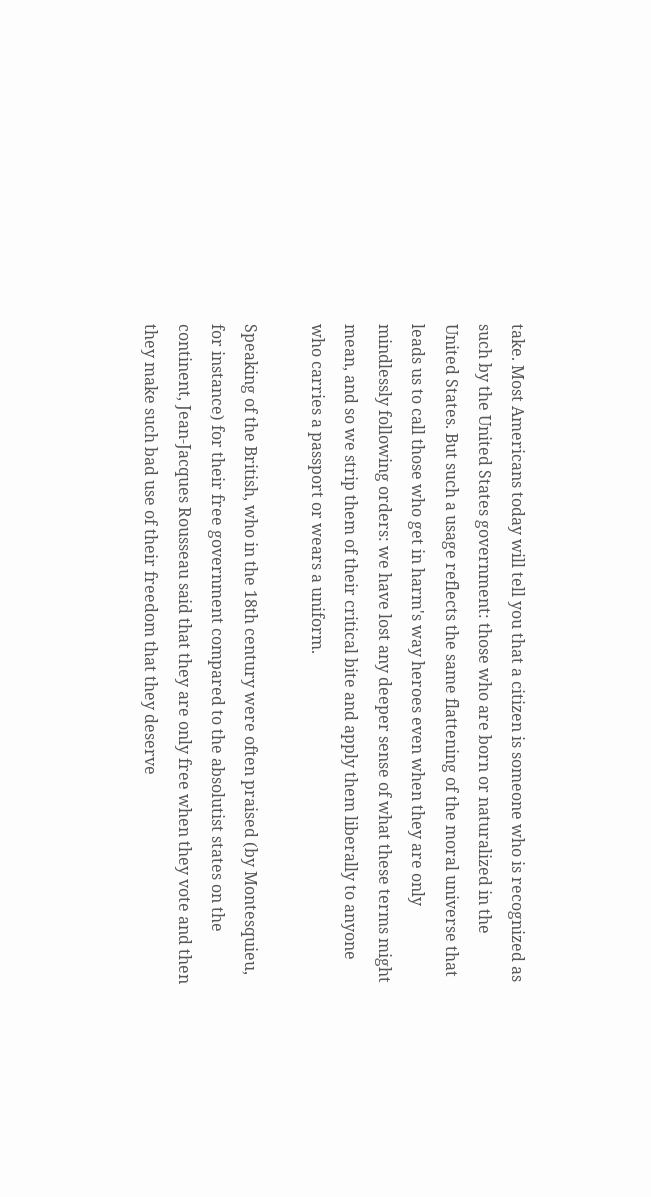take. Most Americans today will tell you that a citizen is someone who is recognized as such by the United States government: those who are born or naturalized in the United States. But such a usage reflects the same flattening of the moral universe that leads us to call those who get in harm's way heroes even when they are only mindlessly following orders: we have lost any deeper sense of what these terms might mean, and so we strip them of their critical bite and apply them liberally to anyone who carries a passport or wears a uniform.

Speaking of the British, who in the 18th century were often praised (by Montesquieu, for instance) for their free government compared to the absolutist states on the continent, Jean-Jacques Rousseau said that they are only free when they vote and then they make such bad use of their freedom that they deserve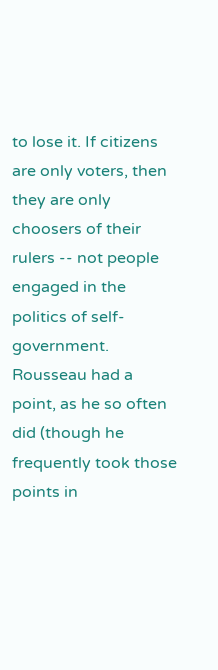to lose it. If citizens are only voters, then they are only choosers of their rulers -- not people engaged in the politics of self-government. Rousseau had a point, as he so often did (though he frequently took those points in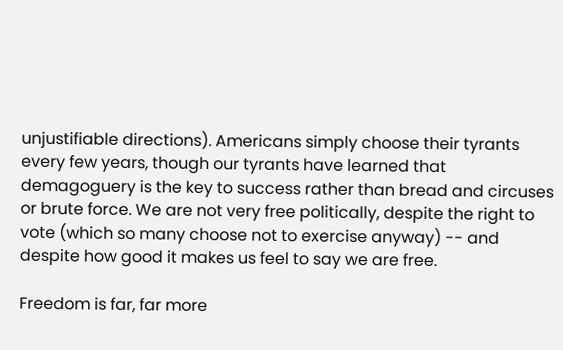unjustifiable directions). Americans simply choose their tyrants every few years, though our tyrants have learned that demagoguery is the key to success rather than bread and circuses or brute force. We are not very free politically, despite the right to vote (which so many choose not to exercise anyway) -- and despite how good it makes us feel to say we are free.

Freedom is far, far more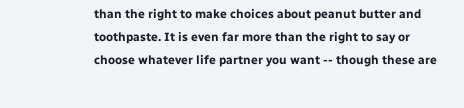than the right to make choices about peanut butter and toothpaste. It is even far more than the right to say or choose whatever life partner you want -- though these are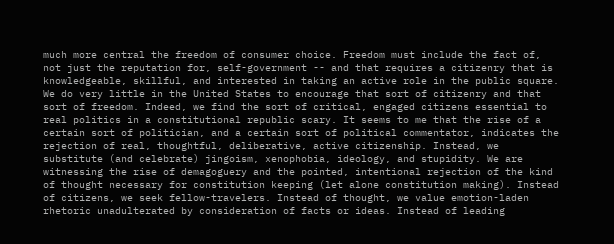much more central the freedom of consumer choice. Freedom must include the fact of, not just the reputation for, self-government -- and that requires a citizenry that is knowledgeable, skillful, and interested in taking an active role in the public square. We do very little in the United States to encourage that sort of citizenry and that sort of freedom. Indeed, we find the sort of critical, engaged citizens essential to real politics in a constitutional republic scary. It seems to me that the rise of a certain sort of politician, and a certain sort of political commentator, indicates the rejection of real, thoughtful, deliberative, active citizenship. Instead, we substitute (and celebrate) jingoism, xenophobia, ideology, and stupidity. We are witnessing the rise of demagoguery and the pointed, intentional rejection of the kind of thought necessary for constitution keeping (let alone constitution making). Instead of citizens, we seek fellow-travelers. Instead of thought, we value emotion-laden rhetoric unadulterated by consideration of facts or ideas. Instead of leading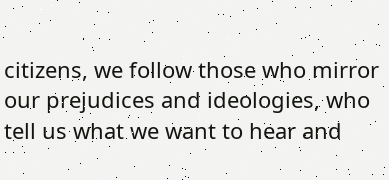citizens, we follow those who mirror our prejudices and ideologies, who tell us what we want to hear and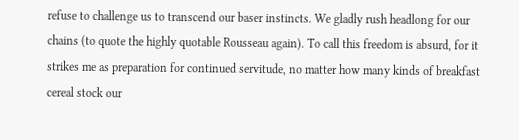refuse to challenge us to transcend our baser instincts. We gladly rush headlong for our chains (to quote the highly quotable Rousseau again). To call this freedom is absurd, for it strikes me as preparation for continued servitude, no matter how many kinds of breakfast cereal stock our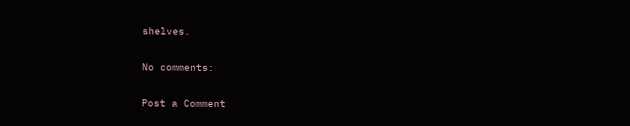shelves.

No comments:

Post a Comment